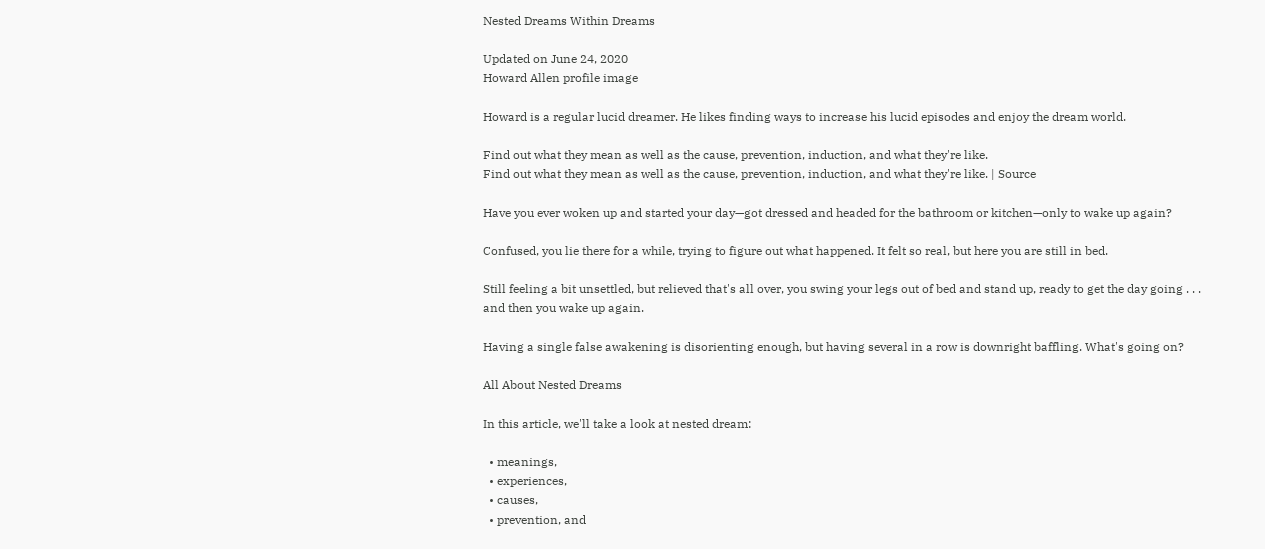Nested Dreams Within Dreams

Updated on June 24, 2020
Howard Allen profile image

Howard is a regular lucid dreamer. He likes finding ways to increase his lucid episodes and enjoy the dream world.

Find out what they mean as well as the cause, prevention, induction, and what they're like.
Find out what they mean as well as the cause, prevention, induction, and what they're like. | Source

Have you ever woken up and started your day—got dressed and headed for the bathroom or kitchen—only to wake up again?

Confused, you lie there for a while, trying to figure out what happened. It felt so real, but here you are still in bed.

Still feeling a bit unsettled, but relieved that's all over, you swing your legs out of bed and stand up, ready to get the day going . . . and then you wake up again.

Having a single false awakening is disorienting enough, but having several in a row is downright baffling. What's going on?

All About Nested Dreams

In this article, we'll take a look at nested dream:

  • meanings,
  • experiences,
  • causes,
  • prevention, and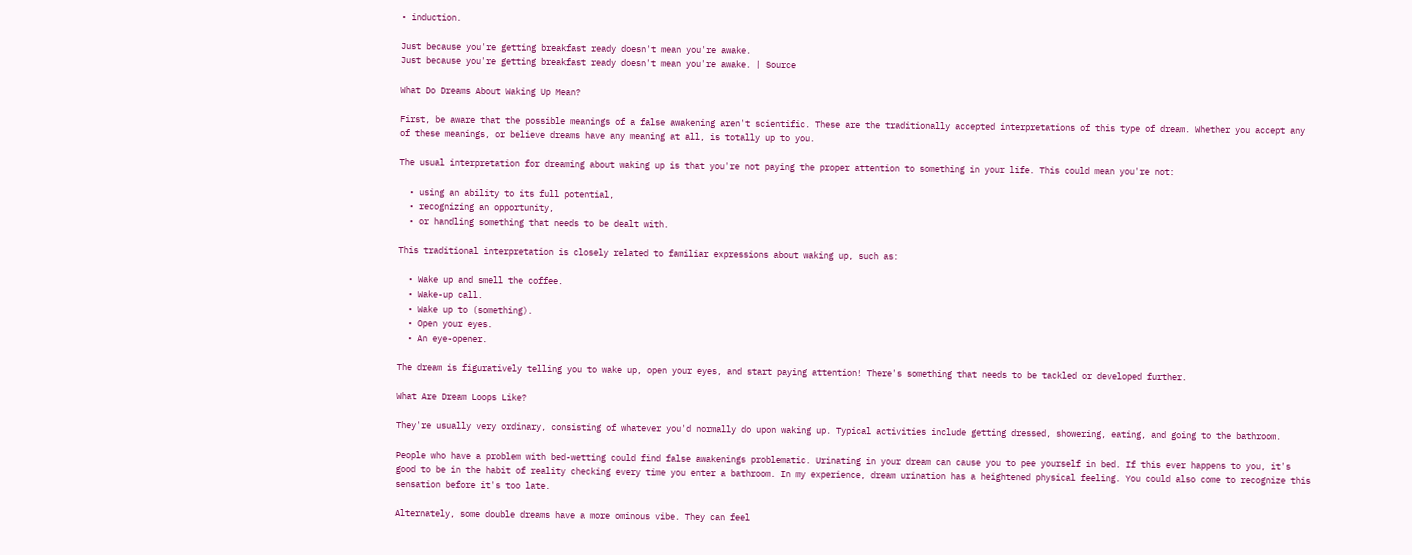• induction.

Just because you're getting breakfast ready doesn't mean you're awake.
Just because you're getting breakfast ready doesn't mean you're awake. | Source

What Do Dreams About Waking Up Mean?

First, be aware that the possible meanings of a false awakening aren't scientific. These are the traditionally accepted interpretations of this type of dream. Whether you accept any of these meanings, or believe dreams have any meaning at all, is totally up to you.

The usual interpretation for dreaming about waking up is that you're not paying the proper attention to something in your life. This could mean you're not:

  • using an ability to its full potential,
  • recognizing an opportunity,
  • or handling something that needs to be dealt with.

This traditional interpretation is closely related to familiar expressions about waking up, such as:

  • Wake up and smell the coffee.
  • Wake-up call.
  • Wake up to (something).
  • Open your eyes.
  • An eye-opener.

The dream is figuratively telling you to wake up, open your eyes, and start paying attention! There's something that needs to be tackled or developed further.

What Are Dream Loops Like?

They're usually very ordinary, consisting of whatever you'd normally do upon waking up. Typical activities include getting dressed, showering, eating, and going to the bathroom.

People who have a problem with bed-wetting could find false awakenings problematic. Urinating in your dream can cause you to pee yourself in bed. If this ever happens to you, it's good to be in the habit of reality checking every time you enter a bathroom. In my experience, dream urination has a heightened physical feeling. You could also come to recognize this sensation before it's too late.

Alternately, some double dreams have a more ominous vibe. They can feel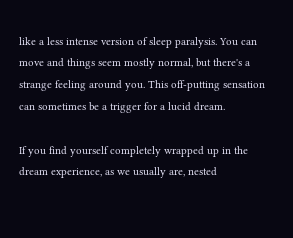like a less intense version of sleep paralysis. You can move and things seem mostly normal, but there's a strange feeling around you. This off-putting sensation can sometimes be a trigger for a lucid dream.

If you find yourself completely wrapped up in the dream experience, as we usually are, nested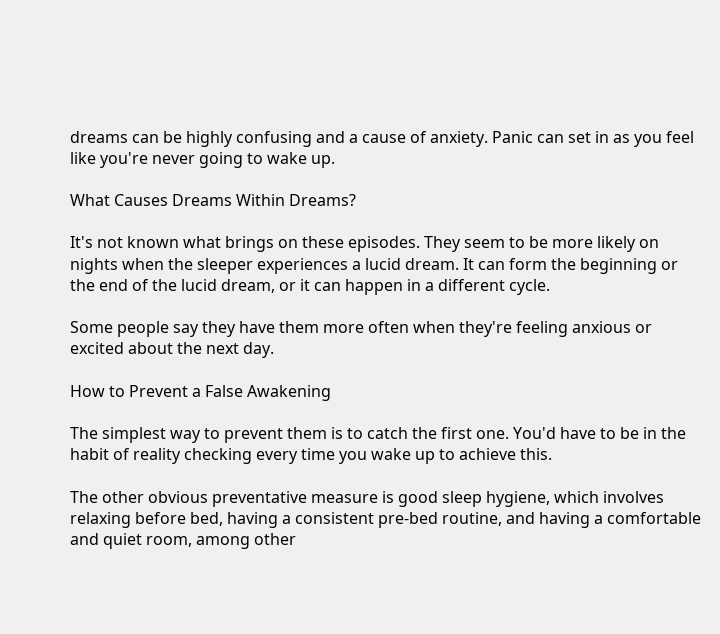dreams can be highly confusing and a cause of anxiety. Panic can set in as you feel like you're never going to wake up.

What Causes Dreams Within Dreams?

It's not known what brings on these episodes. They seem to be more likely on nights when the sleeper experiences a lucid dream. It can form the beginning or the end of the lucid dream, or it can happen in a different cycle.

Some people say they have them more often when they're feeling anxious or excited about the next day.

How to Prevent a False Awakening

The simplest way to prevent them is to catch the first one. You'd have to be in the habit of reality checking every time you wake up to achieve this.

The other obvious preventative measure is good sleep hygiene, which involves relaxing before bed, having a consistent pre-bed routine, and having a comfortable and quiet room, among other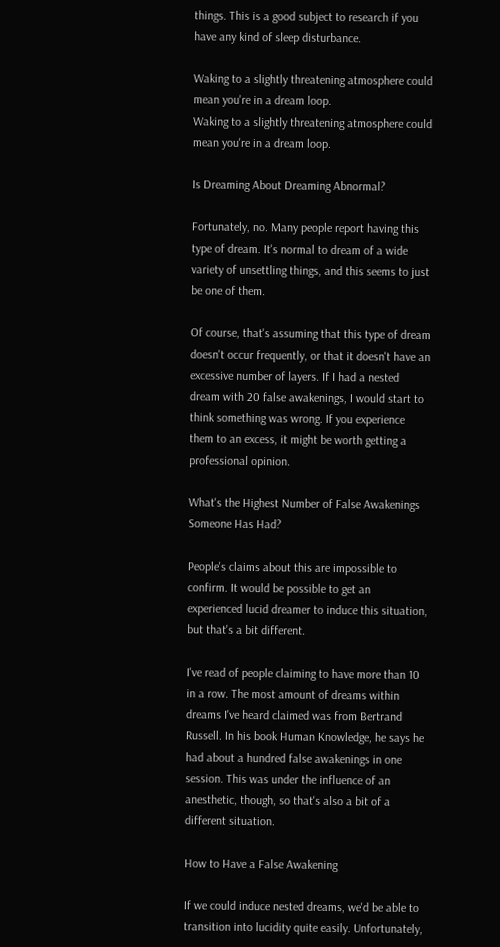things. This is a good subject to research if you have any kind of sleep disturbance.

Waking to a slightly threatening atmosphere could mean you're in a dream loop.
Waking to a slightly threatening atmosphere could mean you're in a dream loop.

Is Dreaming About Dreaming Abnormal?

Fortunately, no. Many people report having this type of dream. It's normal to dream of a wide variety of unsettling things, and this seems to just be one of them.

Of course, that's assuming that this type of dream doesn't occur frequently, or that it doesn't have an excessive number of layers. If I had a nested dream with 20 false awakenings, I would start to think something was wrong. If you experience them to an excess, it might be worth getting a professional opinion.

What's the Highest Number of False Awakenings Someone Has Had?

People's claims about this are impossible to confirm. It would be possible to get an experienced lucid dreamer to induce this situation, but that's a bit different.

I've read of people claiming to have more than 10 in a row. The most amount of dreams within dreams I've heard claimed was from Bertrand Russell. In his book Human Knowledge, he says he had about a hundred false awakenings in one session. This was under the influence of an anesthetic, though, so that's also a bit of a different situation.

How to Have a False Awakening

If we could induce nested dreams, we'd be able to transition into lucidity quite easily. Unfortunately,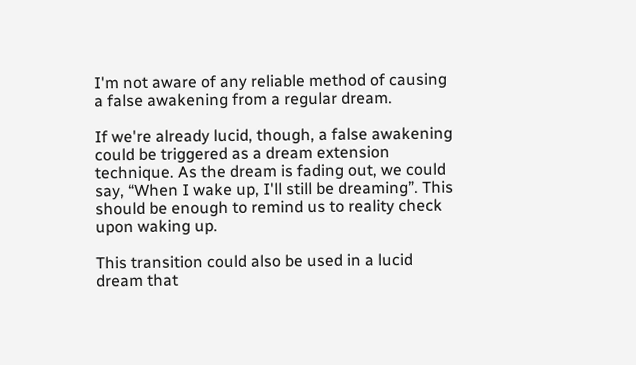I'm not aware of any reliable method of causing a false awakening from a regular dream.

If we're already lucid, though, a false awakening could be triggered as a dream extension technique. As the dream is fading out, we could say, “When I wake up, I'll still be dreaming”. This should be enough to remind us to reality check upon waking up.

This transition could also be used in a lucid dream that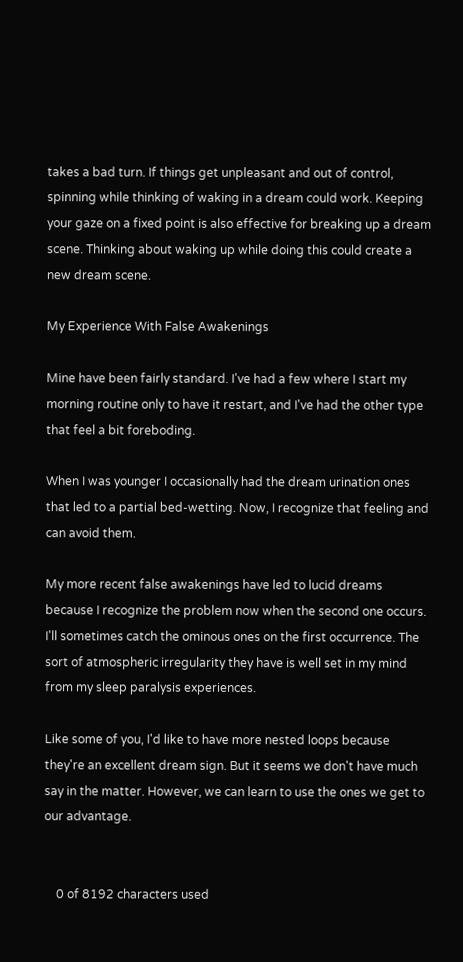takes a bad turn. If things get unpleasant and out of control, spinning while thinking of waking in a dream could work. Keeping your gaze on a fixed point is also effective for breaking up a dream scene. Thinking about waking up while doing this could create a new dream scene.

My Experience With False Awakenings

Mine have been fairly standard. I've had a few where I start my morning routine only to have it restart, and I've had the other type that feel a bit foreboding.

When I was younger I occasionally had the dream urination ones that led to a partial bed-wetting. Now, I recognize that feeling and can avoid them.

My more recent false awakenings have led to lucid dreams because I recognize the problem now when the second one occurs. I'll sometimes catch the ominous ones on the first occurrence. The sort of atmospheric irregularity they have is well set in my mind from my sleep paralysis experiences.

Like some of you, I'd like to have more nested loops because they're an excellent dream sign. But it seems we don't have much say in the matter. However, we can learn to use the ones we get to our advantage.


    0 of 8192 characters used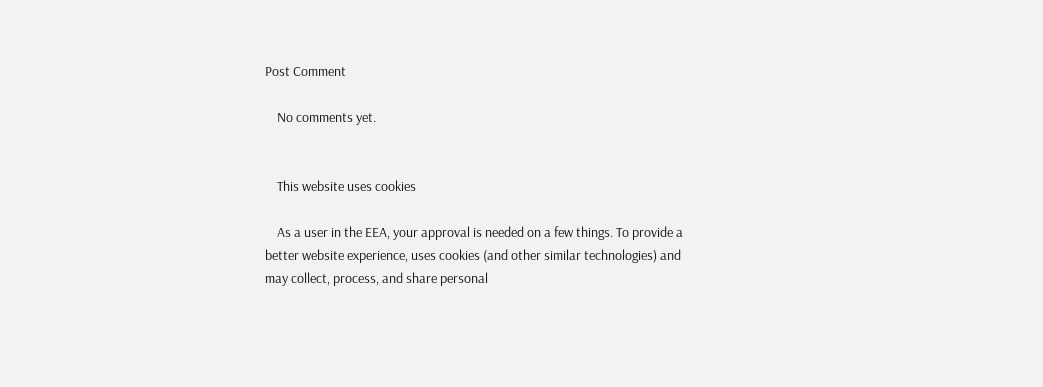Post Comment

    No comments yet.


    This website uses cookies

    As a user in the EEA, your approval is needed on a few things. To provide a better website experience, uses cookies (and other similar technologies) and may collect, process, and share personal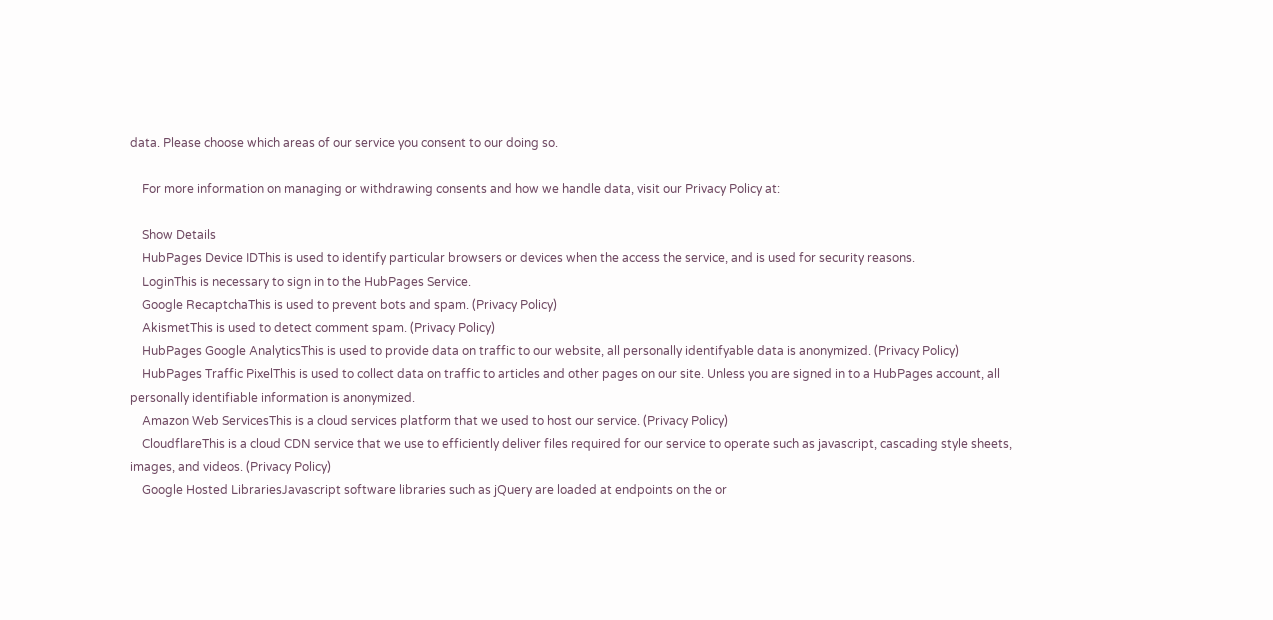data. Please choose which areas of our service you consent to our doing so.

    For more information on managing or withdrawing consents and how we handle data, visit our Privacy Policy at:

    Show Details
    HubPages Device IDThis is used to identify particular browsers or devices when the access the service, and is used for security reasons.
    LoginThis is necessary to sign in to the HubPages Service.
    Google RecaptchaThis is used to prevent bots and spam. (Privacy Policy)
    AkismetThis is used to detect comment spam. (Privacy Policy)
    HubPages Google AnalyticsThis is used to provide data on traffic to our website, all personally identifyable data is anonymized. (Privacy Policy)
    HubPages Traffic PixelThis is used to collect data on traffic to articles and other pages on our site. Unless you are signed in to a HubPages account, all personally identifiable information is anonymized.
    Amazon Web ServicesThis is a cloud services platform that we used to host our service. (Privacy Policy)
    CloudflareThis is a cloud CDN service that we use to efficiently deliver files required for our service to operate such as javascript, cascading style sheets, images, and videos. (Privacy Policy)
    Google Hosted LibrariesJavascript software libraries such as jQuery are loaded at endpoints on the or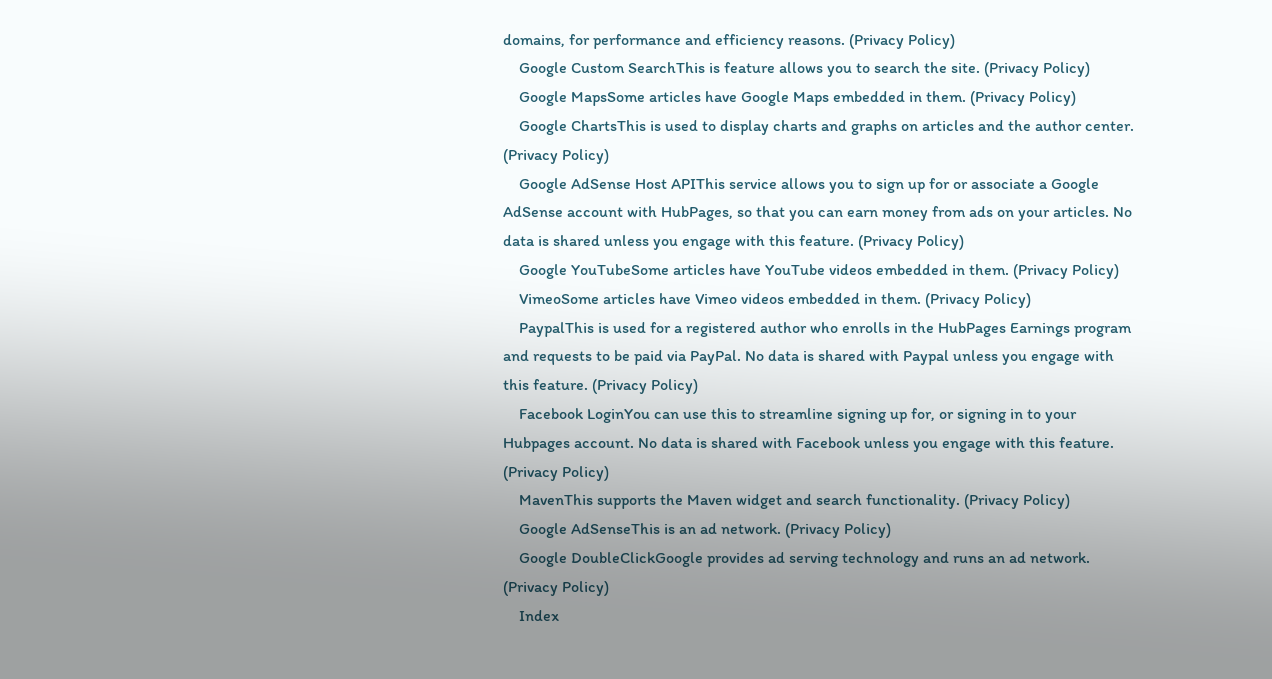domains, for performance and efficiency reasons. (Privacy Policy)
    Google Custom SearchThis is feature allows you to search the site. (Privacy Policy)
    Google MapsSome articles have Google Maps embedded in them. (Privacy Policy)
    Google ChartsThis is used to display charts and graphs on articles and the author center. (Privacy Policy)
    Google AdSense Host APIThis service allows you to sign up for or associate a Google AdSense account with HubPages, so that you can earn money from ads on your articles. No data is shared unless you engage with this feature. (Privacy Policy)
    Google YouTubeSome articles have YouTube videos embedded in them. (Privacy Policy)
    VimeoSome articles have Vimeo videos embedded in them. (Privacy Policy)
    PaypalThis is used for a registered author who enrolls in the HubPages Earnings program and requests to be paid via PayPal. No data is shared with Paypal unless you engage with this feature. (Privacy Policy)
    Facebook LoginYou can use this to streamline signing up for, or signing in to your Hubpages account. No data is shared with Facebook unless you engage with this feature. (Privacy Policy)
    MavenThis supports the Maven widget and search functionality. (Privacy Policy)
    Google AdSenseThis is an ad network. (Privacy Policy)
    Google DoubleClickGoogle provides ad serving technology and runs an ad network. (Privacy Policy)
    Index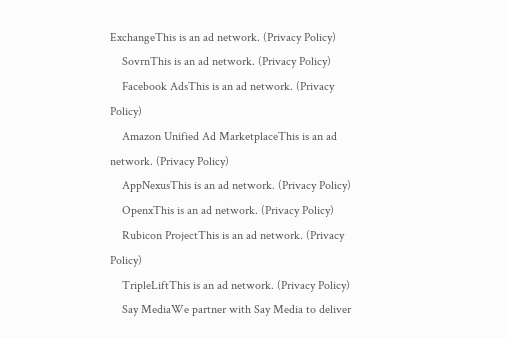ExchangeThis is an ad network. (Privacy Policy)
    SovrnThis is an ad network. (Privacy Policy)
    Facebook AdsThis is an ad network. (Privacy Policy)
    Amazon Unified Ad MarketplaceThis is an ad network. (Privacy Policy)
    AppNexusThis is an ad network. (Privacy Policy)
    OpenxThis is an ad network. (Privacy Policy)
    Rubicon ProjectThis is an ad network. (Privacy Policy)
    TripleLiftThis is an ad network. (Privacy Policy)
    Say MediaWe partner with Say Media to deliver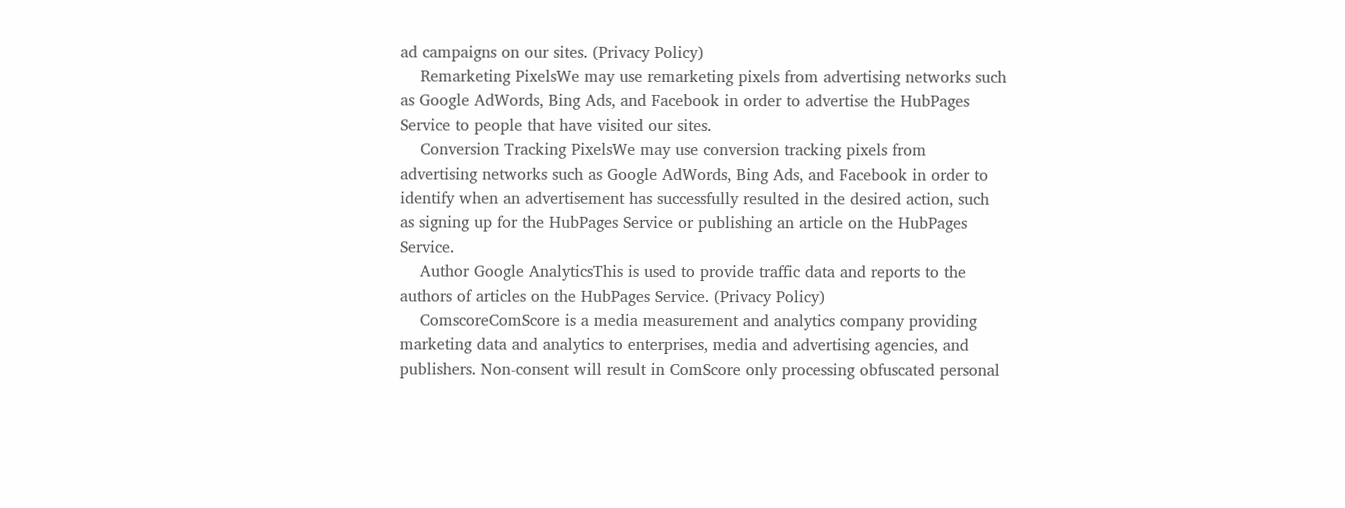ad campaigns on our sites. (Privacy Policy)
    Remarketing PixelsWe may use remarketing pixels from advertising networks such as Google AdWords, Bing Ads, and Facebook in order to advertise the HubPages Service to people that have visited our sites.
    Conversion Tracking PixelsWe may use conversion tracking pixels from advertising networks such as Google AdWords, Bing Ads, and Facebook in order to identify when an advertisement has successfully resulted in the desired action, such as signing up for the HubPages Service or publishing an article on the HubPages Service.
    Author Google AnalyticsThis is used to provide traffic data and reports to the authors of articles on the HubPages Service. (Privacy Policy)
    ComscoreComScore is a media measurement and analytics company providing marketing data and analytics to enterprises, media and advertising agencies, and publishers. Non-consent will result in ComScore only processing obfuscated personal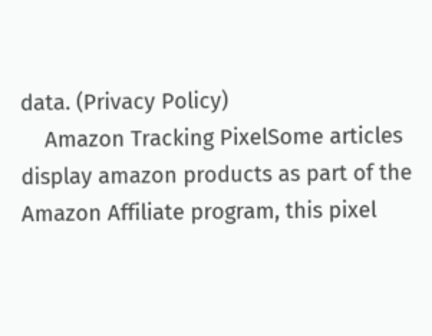data. (Privacy Policy)
    Amazon Tracking PixelSome articles display amazon products as part of the Amazon Affiliate program, this pixel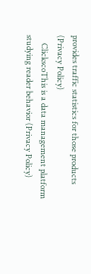provides traffic statistics for those products (Privacy Policy)
    ClickscoThis is a data management platform studying reader behavior (Privacy Policy)